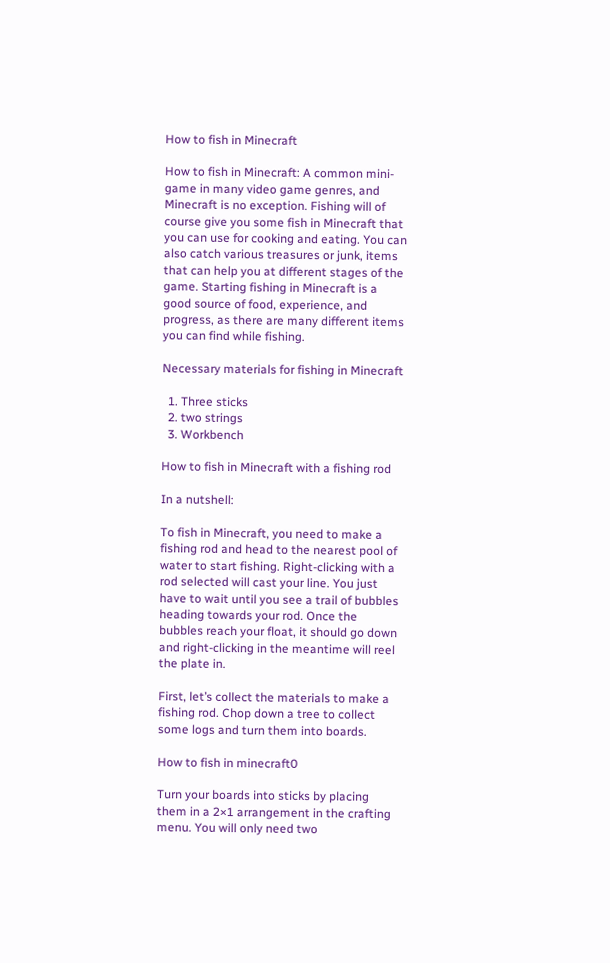How to fish in Minecraft

How to fish in Minecraft: A common mini-game in many video game genres, and Minecraft is no exception. Fishing will of course give you some fish in Minecraft that you can use for cooking and eating. You can also catch various treasures or junk, items that can help you at different stages of the game. Starting fishing in Minecraft is a good source of food, experience, and progress, as there are many different items you can find while fishing.

Necessary materials for fishing in Minecraft

  1. Three sticks
  2. two strings
  3. Workbench

How to fish in Minecraft with a fishing rod

In a nutshell:

To fish in Minecraft, you need to make a fishing rod and head to the nearest pool of water to start fishing. Right-clicking with a rod selected will cast your line. You just have to wait until you see a trail of bubbles heading towards your rod. Once the bubbles reach your float, it should go down and right-clicking in the meantime will reel the plate in.

First, let’s collect the materials to make a fishing rod. Chop down a tree to collect some logs and turn them into boards.

How to fish in minecraft0

Turn your boards into sticks by placing them in a 2×1 arrangement in the crafting menu. You will only need two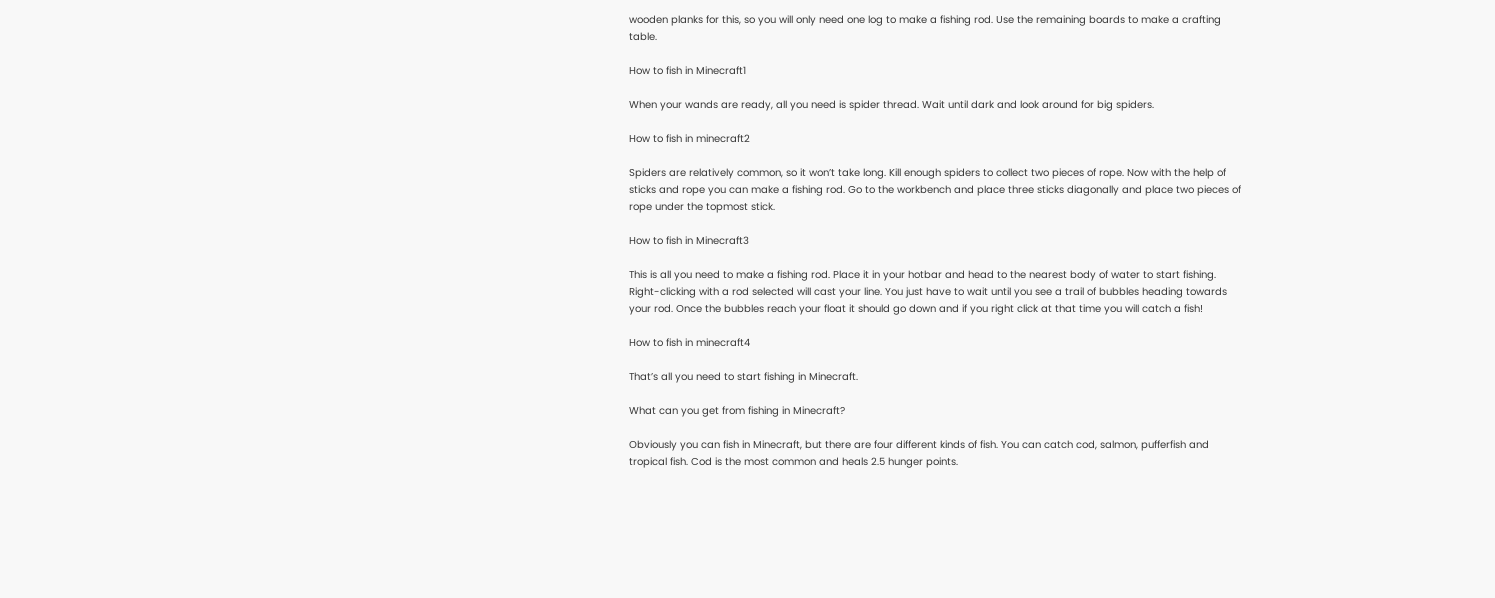wooden planks for this, so you will only need one log to make a fishing rod. Use the remaining boards to make a crafting table.

How to fish in Minecraft1

When your wands are ready, all you need is spider thread. Wait until dark and look around for big spiders.

How to fish in minecraft2

Spiders are relatively common, so it won’t take long. Kill enough spiders to collect two pieces of rope. Now with the help of sticks and rope you can make a fishing rod. Go to the workbench and place three sticks diagonally and place two pieces of rope under the topmost stick.

How to fish in Minecraft3

This is all you need to make a fishing rod. Place it in your hotbar and head to the nearest body of water to start fishing. Right-clicking with a rod selected will cast your line. You just have to wait until you see a trail of bubbles heading towards your rod. Once the bubbles reach your float it should go down and if you right click at that time you will catch a fish!

How to fish in minecraft4

That’s all you need to start fishing in Minecraft.

What can you get from fishing in Minecraft?

Obviously you can fish in Minecraft, but there are four different kinds of fish. You can catch cod, salmon, pufferfish and tropical fish. Cod is the most common and heals 2.5 hunger points.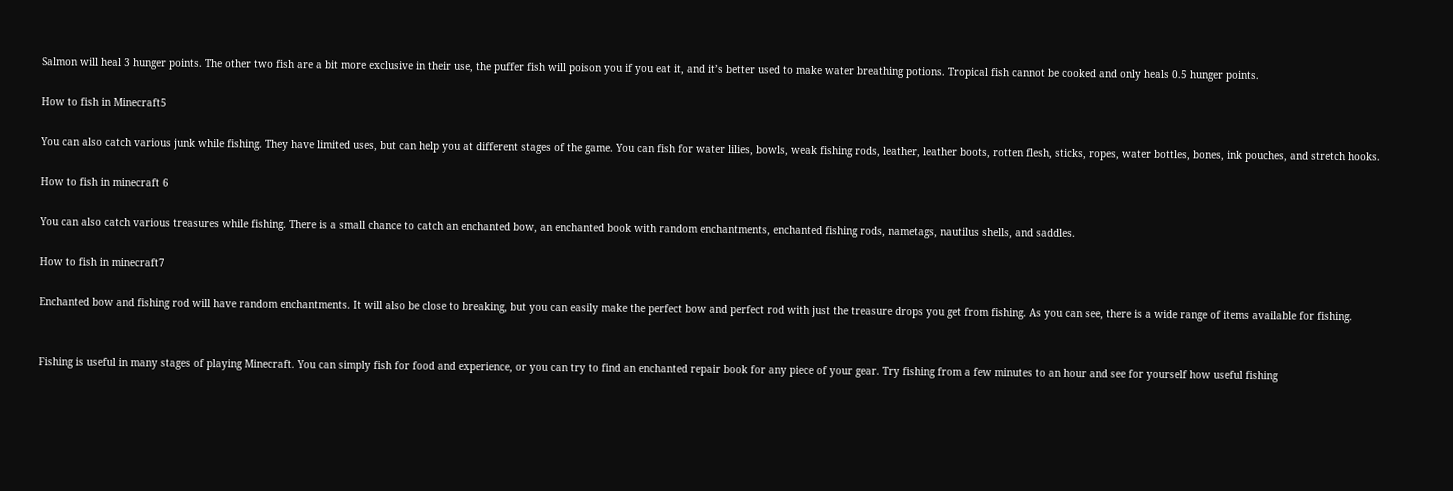Salmon will heal 3 hunger points. The other two fish are a bit more exclusive in their use, the puffer fish will poison you if you eat it, and it’s better used to make water breathing potions. Tropical fish cannot be cooked and only heals 0.5 hunger points.

How to fish in Minecraft5

You can also catch various junk while fishing. They have limited uses, but can help you at different stages of the game. You can fish for water lilies, bowls, weak fishing rods, leather, leather boots, rotten flesh, sticks, ropes, water bottles, bones, ink pouches, and stretch hooks.

How to fish in minecraft 6

You can also catch various treasures while fishing. There is a small chance to catch an enchanted bow, an enchanted book with random enchantments, enchanted fishing rods, nametags, nautilus shells, and saddles.

How to fish in minecraft7

Enchanted bow and fishing rod will have random enchantments. It will also be close to breaking, but you can easily make the perfect bow and perfect rod with just the treasure drops you get from fishing. As you can see, there is a wide range of items available for fishing.


Fishing is useful in many stages of playing Minecraft. You can simply fish for food and experience, or you can try to find an enchanted repair book for any piece of your gear. Try fishing from a few minutes to an hour and see for yourself how useful fishing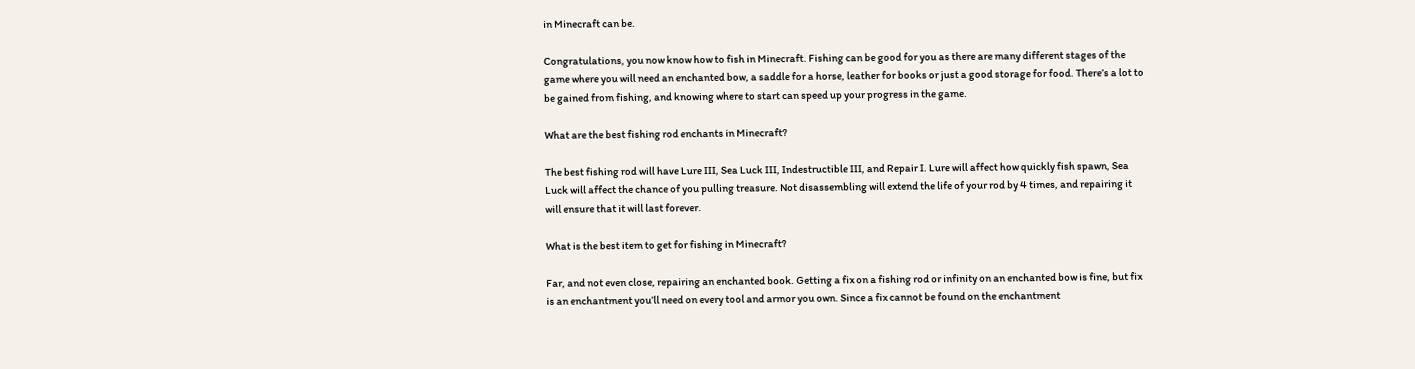in Minecraft can be.

Congratulations, you now know how to fish in Minecraft. Fishing can be good for you as there are many different stages of the game where you will need an enchanted bow, a saddle for a horse, leather for books or just a good storage for food. There’s a lot to be gained from fishing, and knowing where to start can speed up your progress in the game.

What are the best fishing rod enchants in Minecraft?

The best fishing rod will have Lure III, Sea Luck III, Indestructible III, and Repair I. Lure will affect how quickly fish spawn, Sea Luck will affect the chance of you pulling treasure. Not disassembling will extend the life of your rod by 4 times, and repairing it will ensure that it will last forever.

What is the best item to get for fishing in Minecraft?

Far, and not even close, repairing an enchanted book. Getting a fix on a fishing rod or infinity on an enchanted bow is fine, but fix is an enchantment you’ll need on every tool and armor you own. Since a fix cannot be found on the enchantment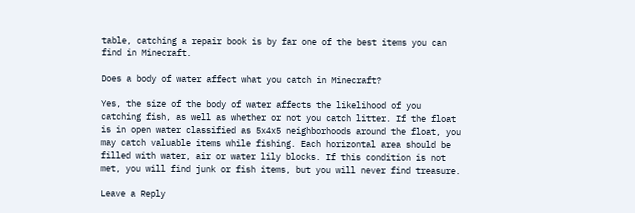table, catching a repair book is by far one of the best items you can find in Minecraft.

Does a body of water affect what you catch in Minecraft?

Yes, the size of the body of water affects the likelihood of you catching fish, as well as whether or not you catch litter. If the float is in open water classified as 5x4x5 neighborhoods around the float, you may catch valuable items while fishing. Each horizontal area should be filled with water, air or water lily blocks. If this condition is not met, you will find junk or fish items, but you will never find treasure.

Leave a Reply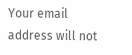Your email address will not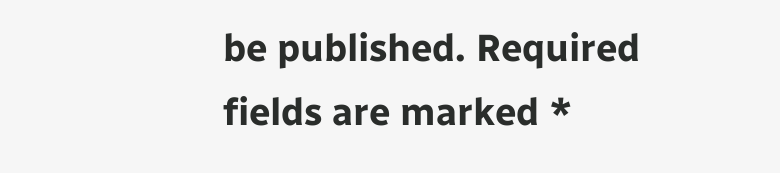be published. Required fields are marked *